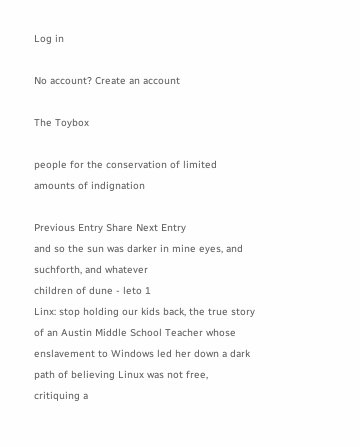Log in

No account? Create an account

The Toybox

people for the conservation of limited amounts of indignation

Previous Entry Share Next Entry
and so the sun was darker in mine eyes, and suchforth, and whatever
children of dune - leto 1
Linx: stop holding our kids back, the true story of an Austin Middle School Teacher whose enslavement to Windows led her down a dark path of believing Linux was not free, critiquing a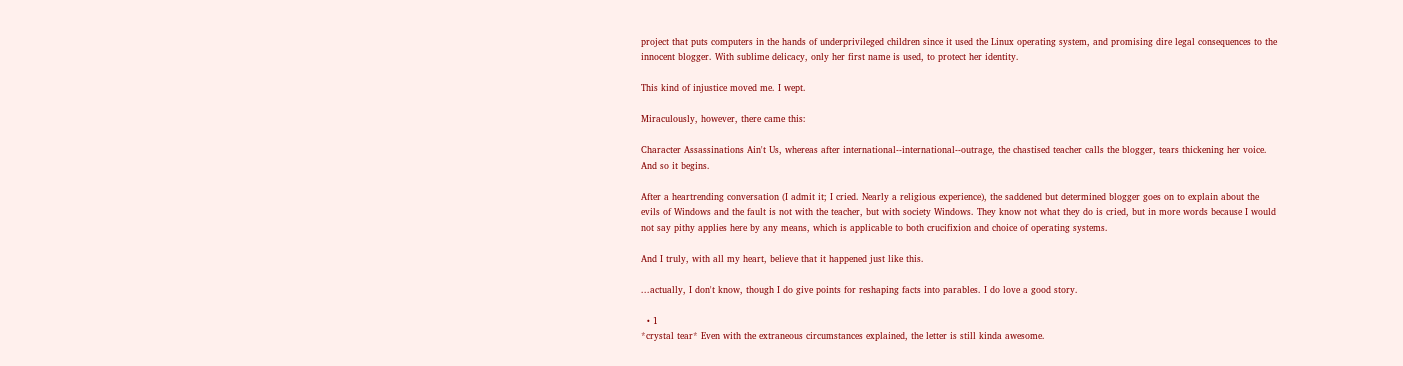project that puts computers in the hands of underprivileged children since it used the Linux operating system, and promising dire legal consequences to the innocent blogger. With sublime delicacy, only her first name is used, to protect her identity.

This kind of injustice moved me. I wept.

Miraculously, however, there came this:

Character Assassinations Ain't Us, whereas after international--international--outrage, the chastised teacher calls the blogger, tears thickening her voice. And so it begins.

After a heartrending conversation (I admit it; I cried. Nearly a religious experience), the saddened but determined blogger goes on to explain about the evils of Windows and the fault is not with the teacher, but with society Windows. They know not what they do is cried, but in more words because I would not say pithy applies here by any means, which is applicable to both crucifixion and choice of operating systems.

And I truly, with all my heart, believe that it happened just like this.

...actually, I don't know, though I do give points for reshaping facts into parables. I do love a good story.

  • 1
*crystal tear* Even with the extraneous circumstances explained, the letter is still kinda awesome.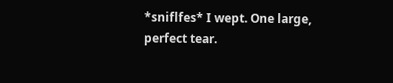*sniflfes* I wept. One large, perfect tear.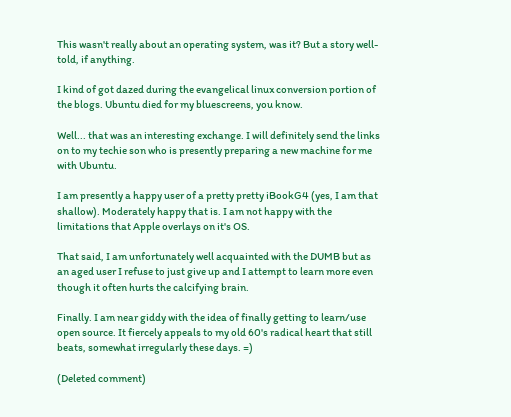This wasn't really about an operating system, was it? But a story well-told, if anything.

I kind of got dazed during the evangelical linux conversion portion of the blogs. Ubuntu died for my bluescreens, you know.

Well... that was an interesting exchange. I will definitely send the links on to my techie son who is presently preparing a new machine for me with Ubuntu.

I am presently a happy user of a pretty pretty iBookG4 (yes, I am that shallow). Moderately happy that is. I am not happy with the limitations that Apple overlays on it's OS.

That said, I am unfortunately well acquainted with the DUMB but as an aged user I refuse to just give up and I attempt to learn more even though it often hurts the calcifying brain.

Finally. I am near giddy with the idea of finally getting to learn/use open source. It fiercely appeals to my old 60's radical heart that still beats, somewhat irregularly these days. =)

(Deleted comment)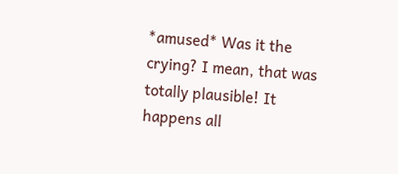*amused* Was it the crying? I mean, that was totally plausible! It happens all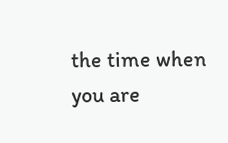the time when you are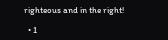righteous and in the right!

  • 1